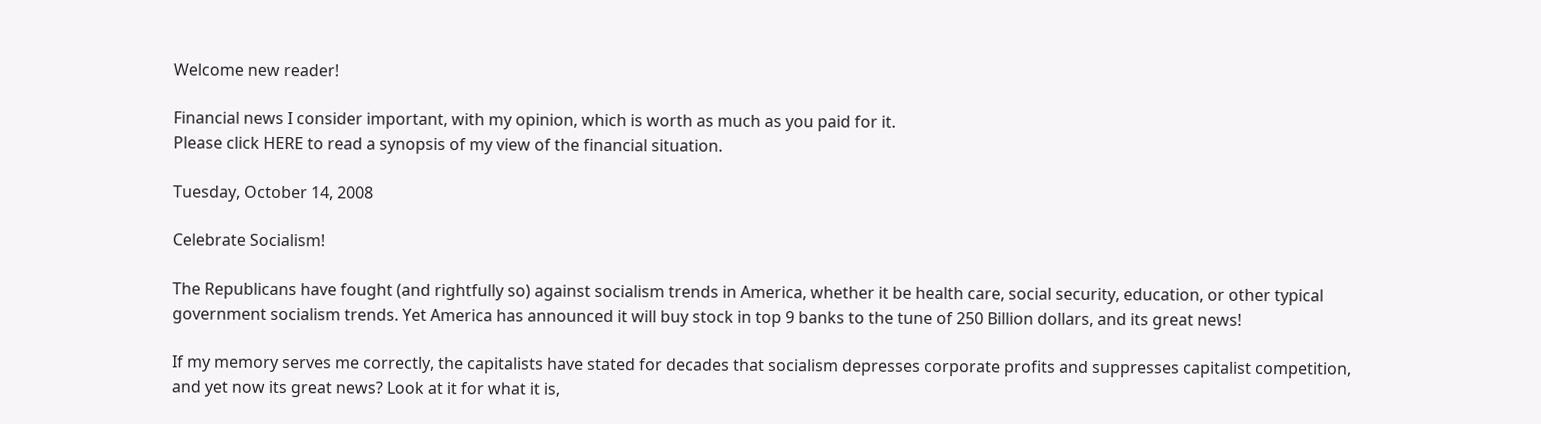Welcome new reader!

Financial news I consider important, with my opinion, which is worth as much as you paid for it.
Please click HERE to read a synopsis of my view of the financial situation.

Tuesday, October 14, 2008

Celebrate Socialism!

The Republicans have fought (and rightfully so) against socialism trends in America, whether it be health care, social security, education, or other typical government socialism trends. Yet America has announced it will buy stock in top 9 banks to the tune of 250 Billion dollars, and its great news!

If my memory serves me correctly, the capitalists have stated for decades that socialism depresses corporate profits and suppresses capitalist competition, and yet now its great news? Look at it for what it is,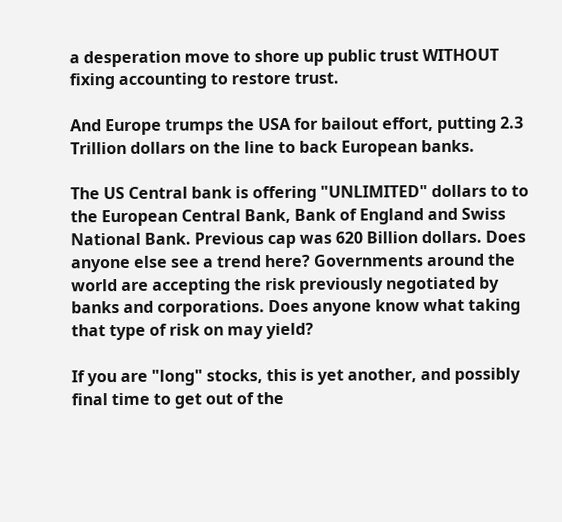a desperation move to shore up public trust WITHOUT fixing accounting to restore trust.

And Europe trumps the USA for bailout effort, putting 2.3 Trillion dollars on the line to back European banks.

The US Central bank is offering "UNLIMITED" dollars to to the European Central Bank, Bank of England and Swiss National Bank. Previous cap was 620 Billion dollars. Does anyone else see a trend here? Governments around the world are accepting the risk previously negotiated by banks and corporations. Does anyone know what taking that type of risk on may yield?

If you are "long" stocks, this is yet another, and possibly final time to get out of the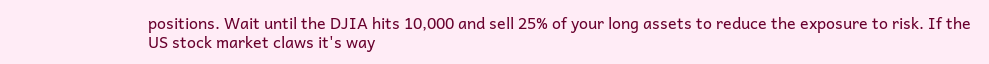positions. Wait until the DJIA hits 10,000 and sell 25% of your long assets to reduce the exposure to risk. If the US stock market claws it's way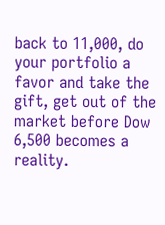back to 11,000, do your portfolio a favor and take the gift, get out of the market before Dow 6,500 becomes a reality.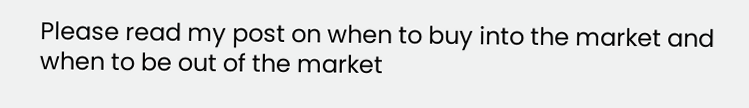Please read my post on when to buy into the market and when to be out of the market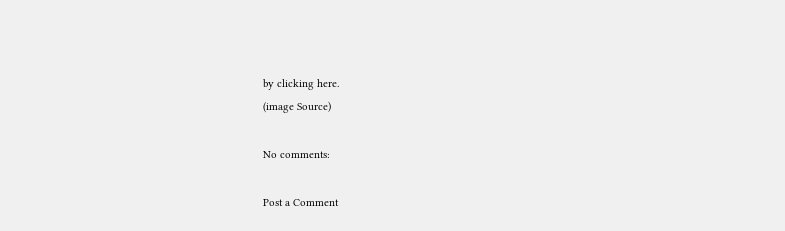by clicking here.
(image Source)

No comments:

Post a Comment